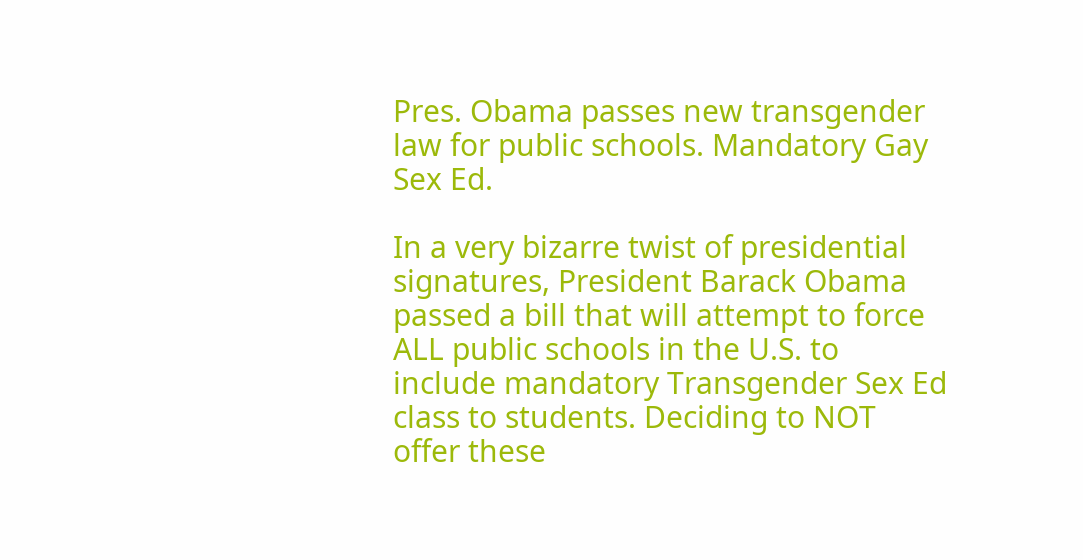Pres. Obama passes new transgender law for public schools. Mandatory Gay Sex Ed.

In a very bizarre twist of presidential signatures, President Barack Obama passed a bill that will attempt to force ALL public schools in the U.S. to include mandatory Transgender Sex Ed class to students. Deciding to NOT offer these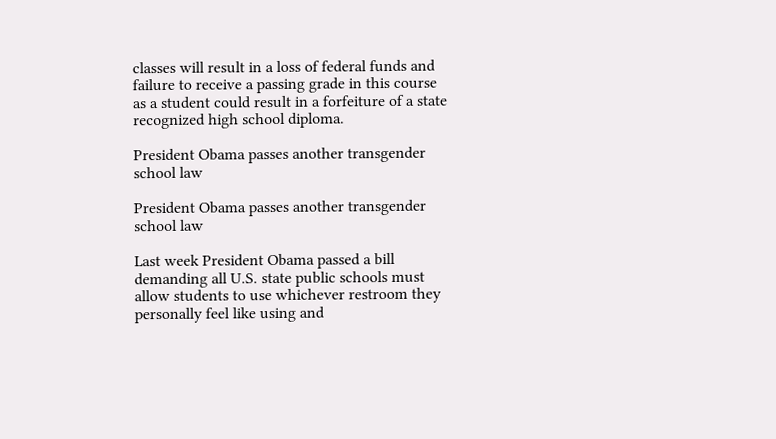classes will result in a loss of federal funds and failure to receive a passing grade in this course as a student could result in a forfeiture of a state recognized high school diploma.

President Obama passes another transgender school law

President Obama passes another transgender school law

Last week President Obama passed a bill demanding all U.S. state public schools must allow students to use whichever restroom they personally feel like using and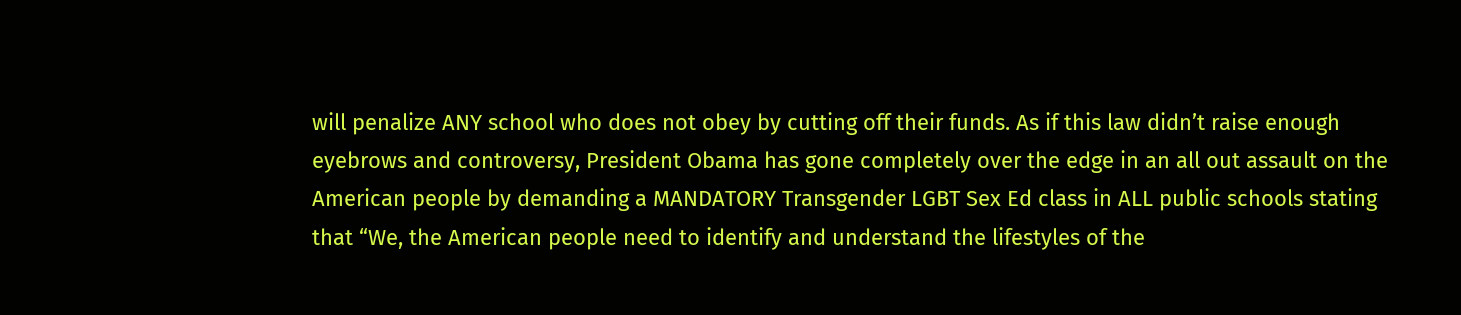will penalize ANY school who does not obey by cutting off their funds. As if this law didn’t raise enough eyebrows and controversy, President Obama has gone completely over the edge in an all out assault on the American people by demanding a MANDATORY Transgender LGBT Sex Ed class in ALL public schools stating that “We, the American people need to identify and understand the lifestyles of the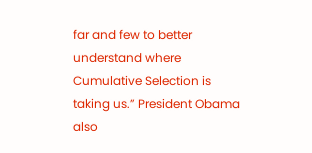far and few to better understand where Cumulative Selection is taking us.” President Obama also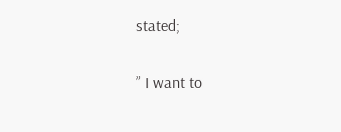stated;

” I want to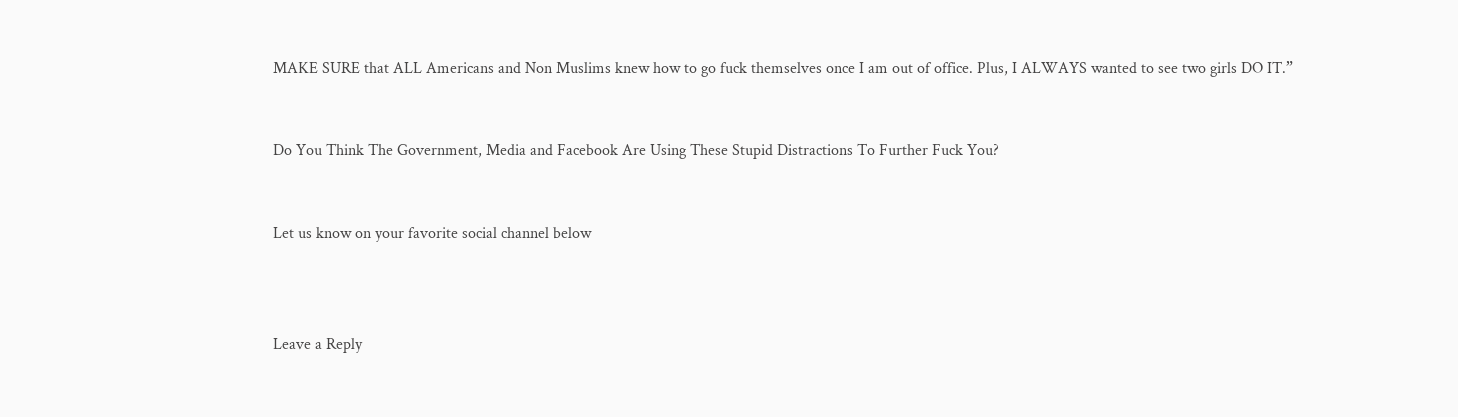MAKE SURE that ALL Americans and Non Muslims knew how to go fuck themselves once I am out of office. Plus, I ALWAYS wanted to see two girls DO IT.”


Do You Think The Government, Media and Facebook Are Using These Stupid Distractions To Further Fuck You?


Let us know on your favorite social channel below



Leave a Reply